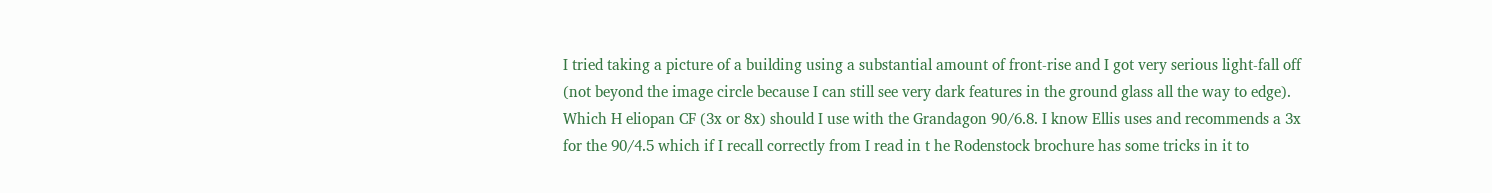I tried taking a picture of a building using a substantial amount of front-rise and I got very serious light-fall off (not beyond the image circle because I can still see very dark features in the ground glass all the way to edge). Which H eliopan CF (3x or 8x) should I use with the Grandagon 90/6.8. I know Ellis uses and recommends a 3x for the 90/4.5 which if I recall correctly from I read in t he Rodenstock brochure has some tricks in it to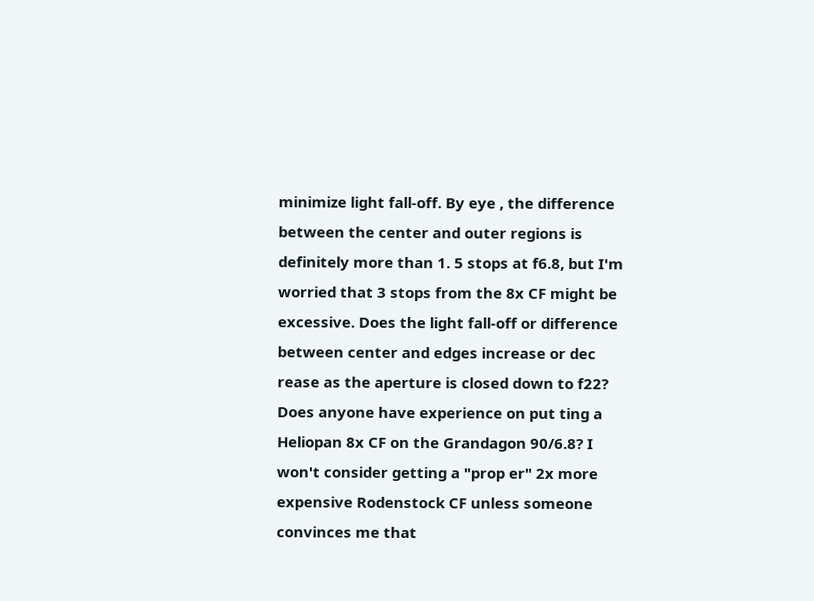minimize light fall-off. By eye , the difference between the center and outer regions is definitely more than 1. 5 stops at f6.8, but I'm worried that 3 stops from the 8x CF might be excessive. Does the light fall-off or difference between center and edges increase or dec rease as the aperture is closed down to f22? Does anyone have experience on put ting a Heliopan 8x CF on the Grandagon 90/6.8? I won't consider getting a "prop er" 2x more expensive Rodenstock CF unless someone convinces me that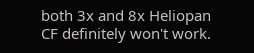both 3x and 8x Heliopan CF definitely won't work.